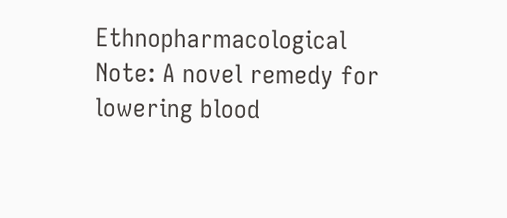Ethnopharmacological Note: A novel remedy for lowering blood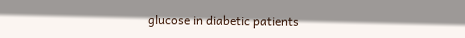glucose in diabetic patients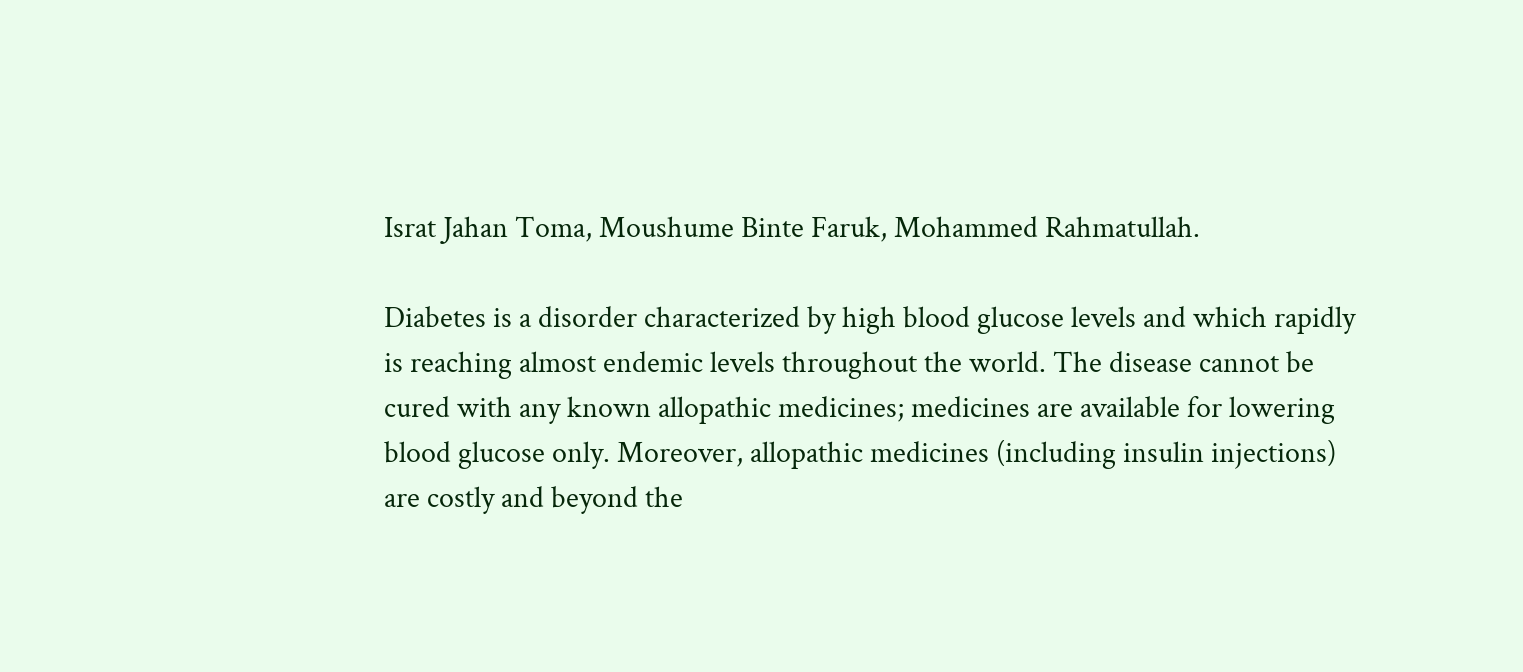Israt Jahan Toma, Moushume Binte Faruk, Mohammed Rahmatullah.

Diabetes is a disorder characterized by high blood glucose levels and which rapidly is reaching almost endemic levels throughout the world. The disease cannot be cured with any known allopathic medicines; medicines are available for lowering blood glucose only. Moreover, allopathic medicines (including insulin injections) are costly and beyond the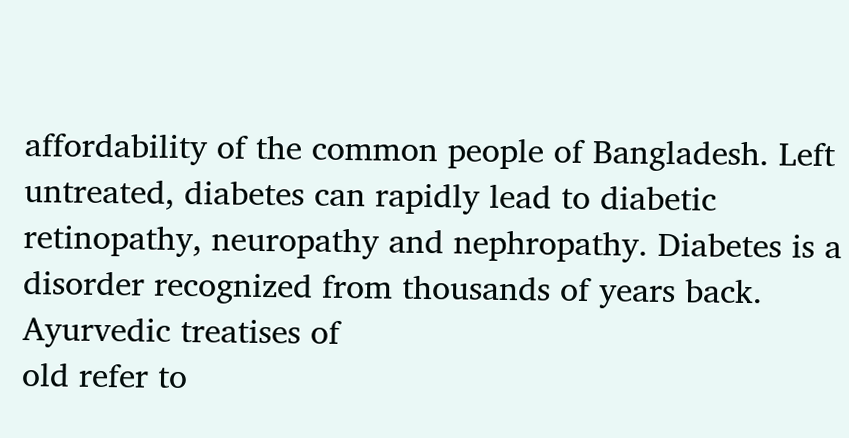affordability of the common people of Bangladesh. Left untreated, diabetes can rapidly lead to diabetic retinopathy, neuropathy and nephropathy. Diabetes is a disorder recognized from thousands of years back. Ayurvedic treatises of
old refer to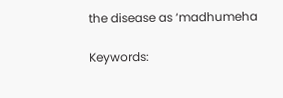the disease as ‘madhumeha

Keywords: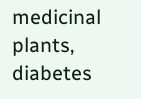medicinal plants, diabetes